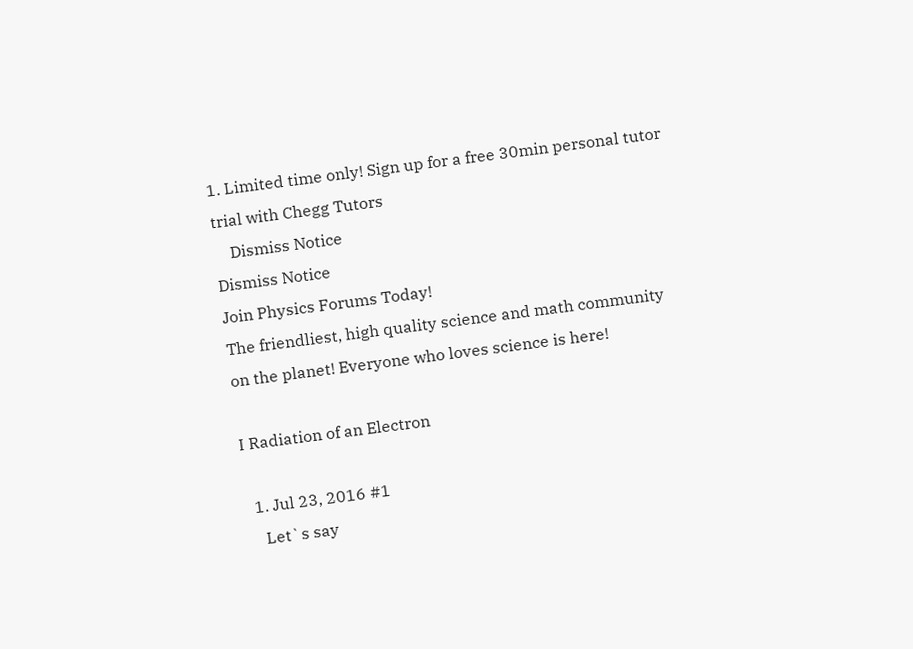1. Limited time only! Sign up for a free 30min personal tutor trial with Chegg Tutors
    Dismiss Notice
Dismiss Notice
Join Physics Forums Today!
The friendliest, high quality science and math community on the planet! Everyone who loves science is here!

I Radiation of an Electron

  1. Jul 23, 2016 #1
    Let`s say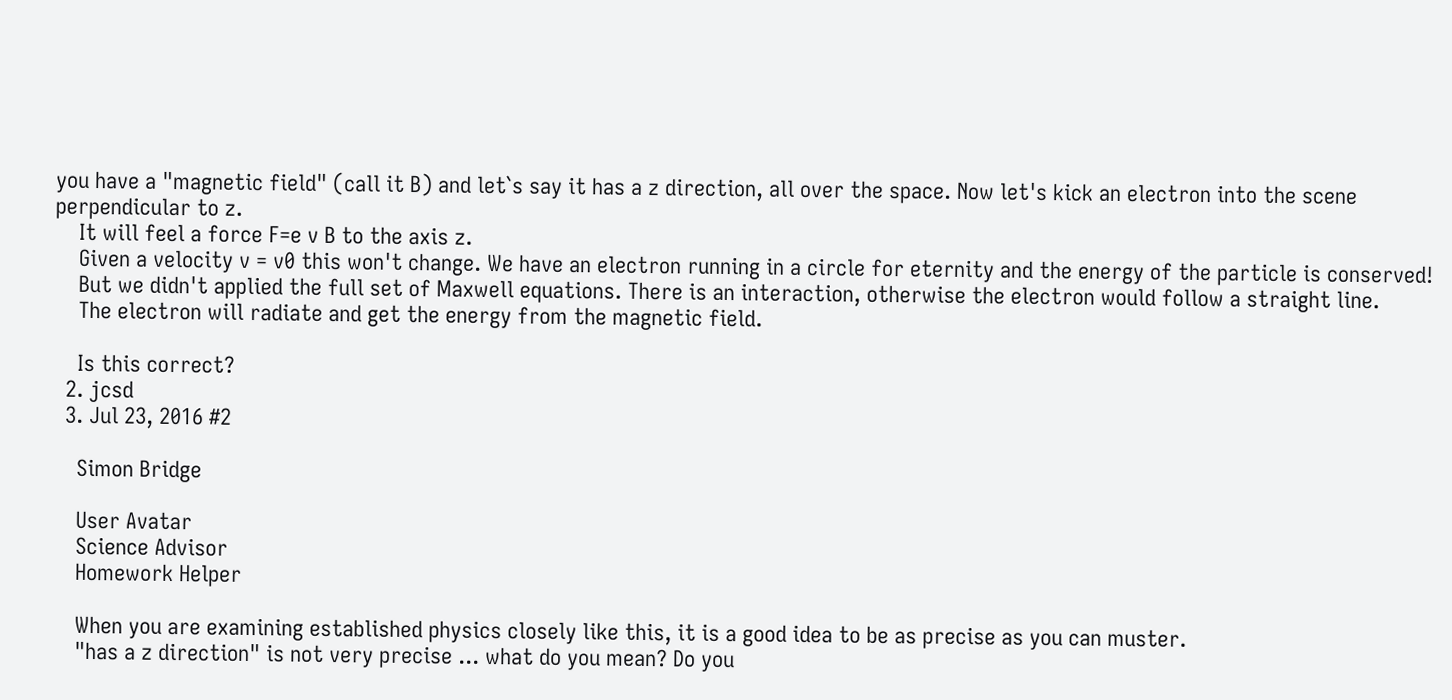you have a "magnetic field" (call it B) and let`s say it has a z direction, all over the space. Now let's kick an electron into the scene perpendicular to z.
    It will feel a force F=e v B to the axis z.
    Given a velocity v = v0 this won't change. We have an electron running in a circle for eternity and the energy of the particle is conserved!
    But we didn't applied the full set of Maxwell equations. There is an interaction, otherwise the electron would follow a straight line.
    The electron will radiate and get the energy from the magnetic field.

    Is this correct?
  2. jcsd
  3. Jul 23, 2016 #2

    Simon Bridge

    User Avatar
    Science Advisor
    Homework Helper

    When you are examining established physics closely like this, it is a good idea to be as precise as you can muster.
    "has a z direction" is not very precise ... what do you mean? Do you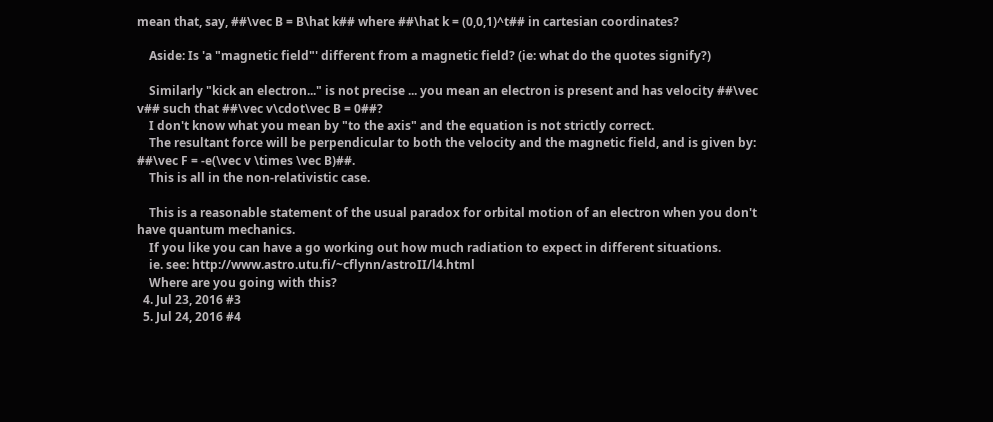mean that, say, ##\vec B = B\hat k## where ##\hat k = (0,0,1)^t## in cartesian coordinates?

    Aside: Is 'a "magnetic field"' different from a magnetic field? (ie: what do the quotes signify?)

    Similarly "kick an electron..." is not precise ... you mean an electron is present and has velocity ##\vec v## such that ##\vec v\cdot\vec B = 0##?
    I don't know what you mean by "to the axis" and the equation is not strictly correct.
    The resultant force will be perpendicular to both the velocity and the magnetic field, and is given by: ##\vec F = -e(\vec v \times \vec B)##.
    This is all in the non-relativistic case.

    This is a reasonable statement of the usual paradox for orbital motion of an electron when you don't have quantum mechanics.
    If you like you can have a go working out how much radiation to expect in different situations.
    ie. see: http://www.astro.utu.fi/~cflynn/astroII/l4.html
    Where are you going with this?
  4. Jul 23, 2016 #3
  5. Jul 24, 2016 #4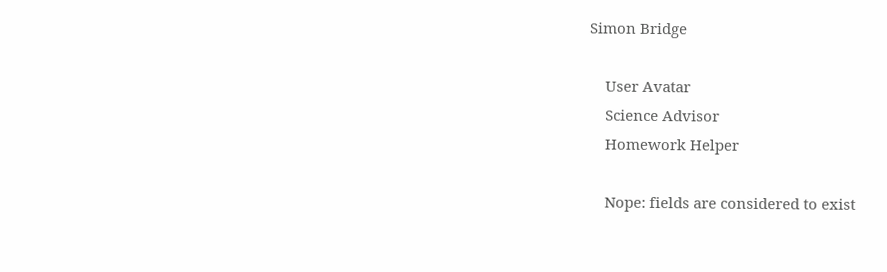Simon Bridge

    User Avatar
    Science Advisor
    Homework Helper

    Nope: fields are considered to exist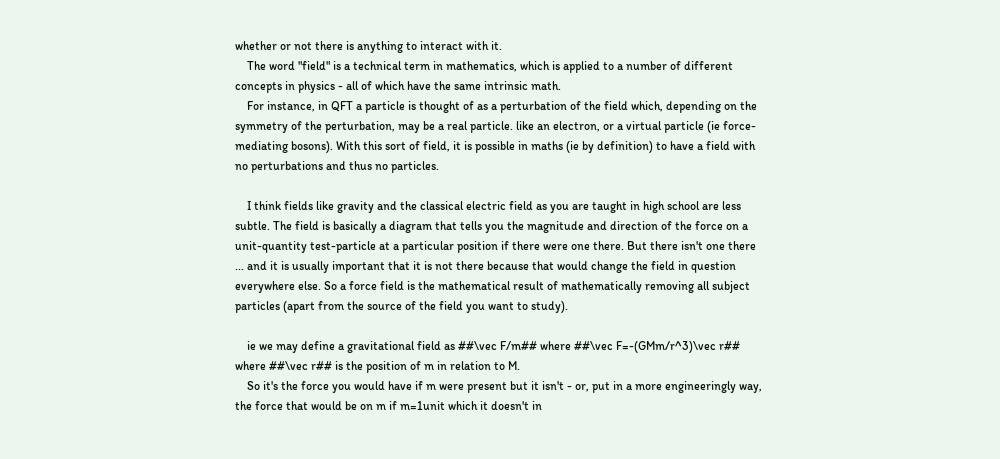whether or not there is anything to interact with it.
    The word "field" is a technical term in mathematics, which is applied to a number of different concepts in physics - all of which have the same intrinsic math.
    For instance, in QFT a particle is thought of as a perturbation of the field which, depending on the symmetry of the perturbation, may be a real particle. like an electron, or a virtual particle (ie force-mediating bosons). With this sort of field, it is possible in maths (ie by definition) to have a field with no perturbations and thus no particles.

    I think fields like gravity and the classical electric field as you are taught in high school are less subtle. The field is basically a diagram that tells you the magnitude and direction of the force on a unit-quantity test-particle at a particular position if there were one there. But there isn't one there ... and it is usually important that it is not there because that would change the field in question everywhere else. So a force field is the mathematical result of mathematically removing all subject particles (apart from the source of the field you want to study).

    ie we may define a gravitational field as ##\vec F/m## where ##\vec F=-(GMm/r^3)\vec r## where ##\vec r## is the position of m in relation to M.
    So it's the force you would have if m were present but it isn't - or, put in a more engineeringly way, the force that would be on m if m=1unit which it doesn't in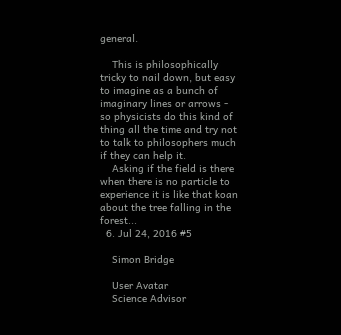general.

    This is philosophically tricky to nail down, but easy to imagine as a bunch of imaginary lines or arrows - so physicists do this kind of thing all the time and try not to talk to philosophers much if they can help it.
    Asking if the field is there when there is no particle to experience it is like that koan about the tree falling in the forest...
  6. Jul 24, 2016 #5

    Simon Bridge

    User Avatar
    Science Advisor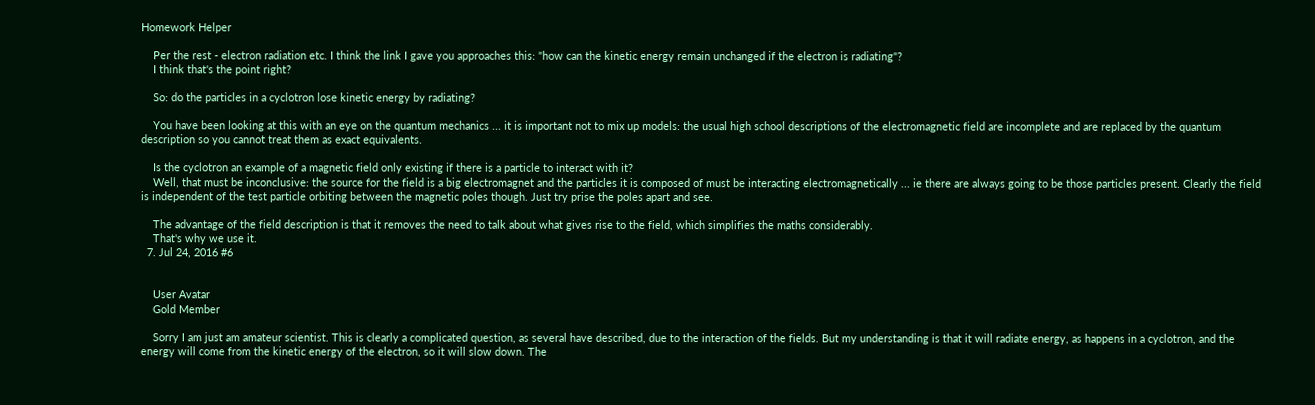Homework Helper

    Per the rest - electron radiation etc. I think the link I gave you approaches this: "how can the kinetic energy remain unchanged if the electron is radiating"?
    I think that's the point right?

    So: do the particles in a cyclotron lose kinetic energy by radiating?

    You have been looking at this with an eye on the quantum mechanics ... it is important not to mix up models: the usual high school descriptions of the electromagnetic field are incomplete and are replaced by the quantum description so you cannot treat them as exact equivalents.

    Is the cyclotron an example of a magnetic field only existing if there is a particle to interact with it?
    Well, that must be inconclusive: the source for the field is a big electromagnet and the particles it is composed of must be interacting electromagnetically ... ie there are always going to be those particles present. Clearly the field is independent of the test particle orbiting between the magnetic poles though. Just try prise the poles apart and see.

    The advantage of the field description is that it removes the need to talk about what gives rise to the field, which simplifies the maths considerably.
    That's why we use it.
  7. Jul 24, 2016 #6


    User Avatar
    Gold Member

    Sorry I am just am amateur scientist. This is clearly a complicated question, as several have described, due to the interaction of the fields. But my understanding is that it will radiate energy, as happens in a cyclotron, and the energy will come from the kinetic energy of the electron, so it will slow down. The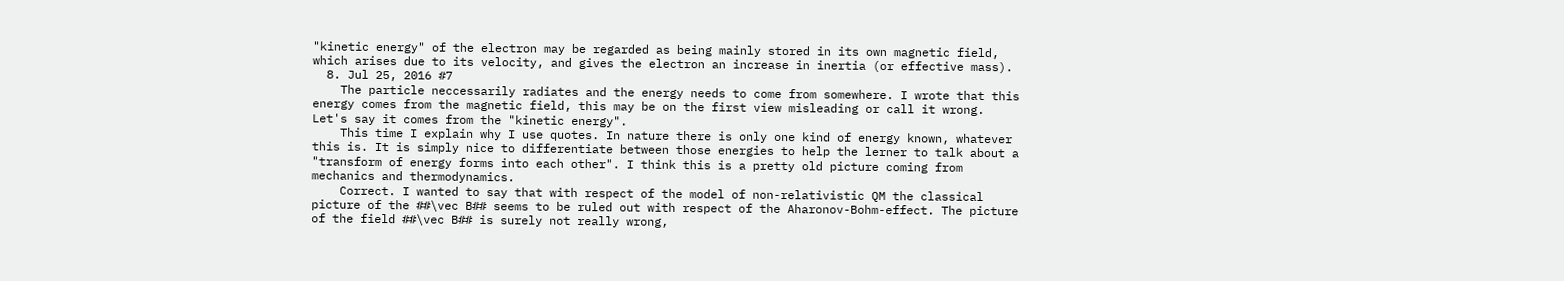"kinetic energy" of the electron may be regarded as being mainly stored in its own magnetic field, which arises due to its velocity, and gives the electron an increase in inertia (or effective mass).
  8. Jul 25, 2016 #7
    The particle neccessarily radiates and the energy needs to come from somewhere. I wrote that this energy comes from the magnetic field, this may be on the first view misleading or call it wrong. Let's say it comes from the "kinetic energy".
    This time I explain why I use quotes. In nature there is only one kind of energy known, whatever this is. It is simply nice to differentiate between those energies to help the lerner to talk about a "transform of energy forms into each other". I think this is a pretty old picture coming from mechanics and thermodynamics.
    Correct. I wanted to say that with respect of the model of non-relativistic QM the classical picture of the ##\vec B## seems to be ruled out with respect of the Aharonov-Bohm-effect. The picture of the field ##\vec B## is surely not really wrong,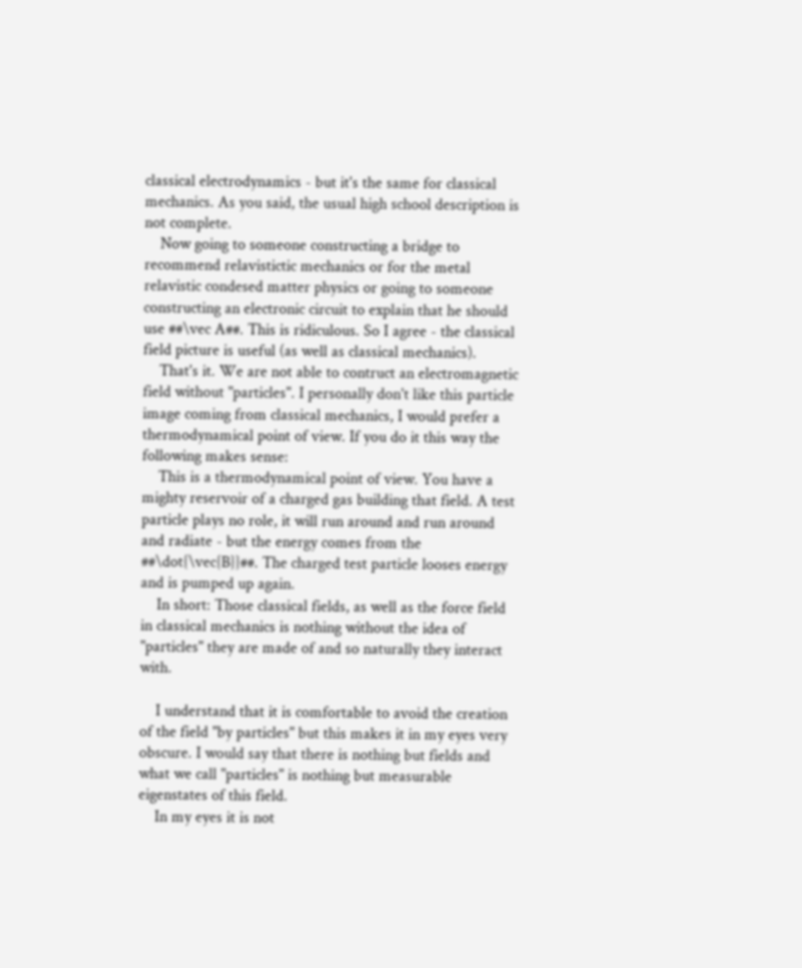classical electrodynamics - but it's the same for classical mechanics. As you said, the usual high school description is not complete.
    Now going to someone constructing a bridge to recommend relavistictic mechanics or for the metal relavistic condesed matter physics or going to someone constructing an electronic circuit to explain that he should use ##\vec A##. This is ridiculous. So I agree - the classical field picture is useful (as well as classical mechanics).
    That's it. We are not able to contruct an electromagnetic field without "particles". I personally don't like this particle image coming from classical mechanics, I would prefer a thermodynamical point of view. If you do it this way the following makes sense:
    This is a thermodynamical point of view. You have a mighty reservoir of a charged gas building that field. A test particle plays no role, it will run around and run around and radiate - but the energy comes from the ##\dot{\vec{B}}##. The charged test particle looses energy and is pumped up again.
    In short: Those classical fields, as well as the force field in classical mechanics is nothing without the idea of "particles" they are made of and so naturally they interact with.

    I understand that it is comfortable to avoid the creation of the field "by particles" but this makes it in my eyes very obscure. I would say that there is nothing but fields and what we call "particles" is nothing but measurable eigenstates of this field.
    In my eyes it is not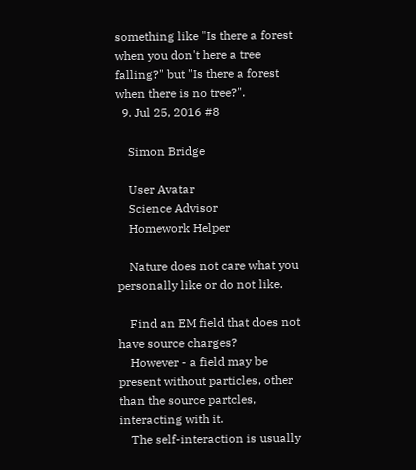something like "Is there a forest when you don't here a tree falling?" but "Is there a forest when there is no tree?".
  9. Jul 25, 2016 #8

    Simon Bridge

    User Avatar
    Science Advisor
    Homework Helper

    Nature does not care what you personally like or do not like.

    Find an EM field that does not have source charges?
    However - a field may be present without particles, other than the source partcles, interacting with it.
    The self-interaction is usually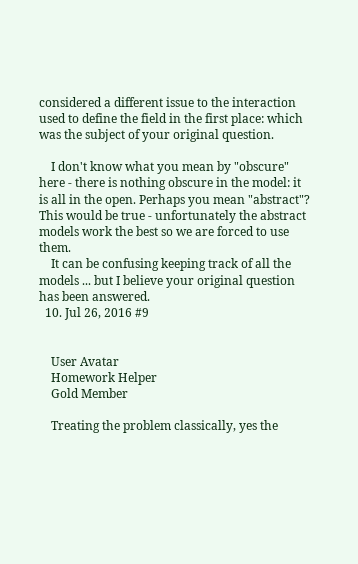considered a different issue to the interaction used to define the field in the first place: which was the subject of your original question.

    I don't know what you mean by "obscure" here - there is nothing obscure in the model: it is all in the open. Perhaps you mean "abstract"? This would be true - unfortunately the abstract models work the best so we are forced to use them.
    It can be confusing keeping track of all the models ... but I believe your original question has been answered.
  10. Jul 26, 2016 #9


    User Avatar
    Homework Helper
    Gold Member

    Treating the problem classically, yes the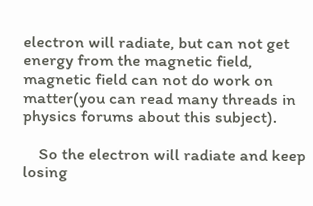electron will radiate, but can not get energy from the magnetic field, magnetic field can not do work on matter(you can read many threads in physics forums about this subject).

    So the electron will radiate and keep losing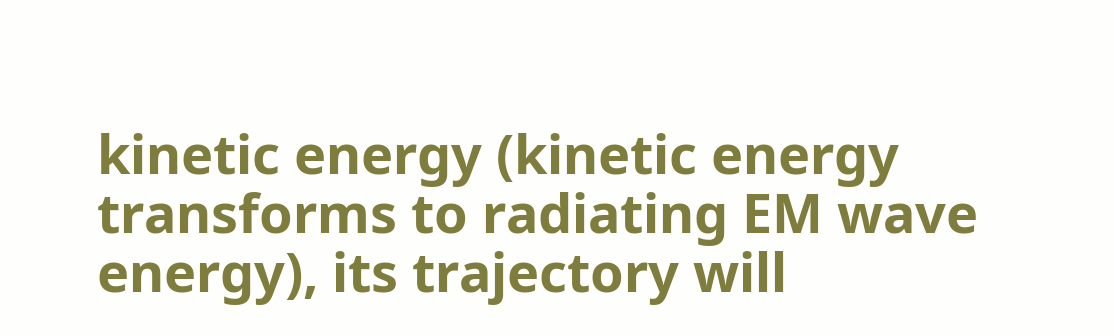kinetic energy (kinetic energy transforms to radiating EM wave energy), its trajectory will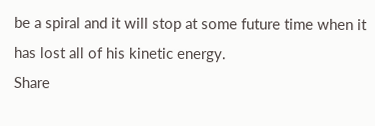be a spiral and it will stop at some future time when it has lost all of his kinetic energy.
Share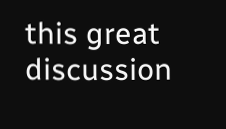this great discussion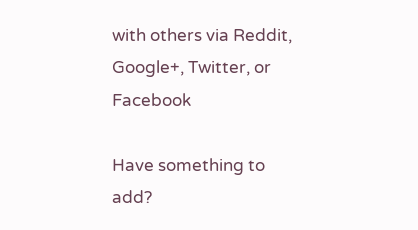with others via Reddit, Google+, Twitter, or Facebook

Have something to add?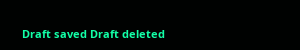Draft saved Draft deleted